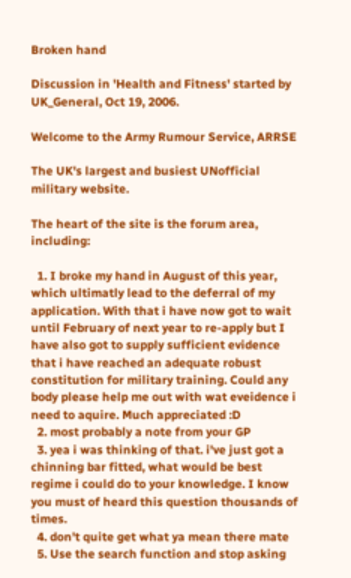Broken hand

Discussion in 'Health and Fitness' started by UK_General, Oct 19, 2006.

Welcome to the Army Rumour Service, ARRSE

The UK's largest and busiest UNofficial military website.

The heart of the site is the forum area, including:

  1. I broke my hand in August of this year, which ultimatly lead to the deferral of my application. With that i have now got to wait until February of next year to re-apply but I have also got to supply sufficient evidence that i have reached an adequate robust constitution for military training. Could any body please help me out with wat eveidence i need to aquire. Much appreciated :D
  2. most probably a note from your GP
  3. yea i was thinking of that. i've just got a chinning bar fitted, what would be best regime i could do to your knowledge. I know you must of heard this question thousands of times.
  4. don't quite get what ya mean there mate
  5. Use the search function and stop asking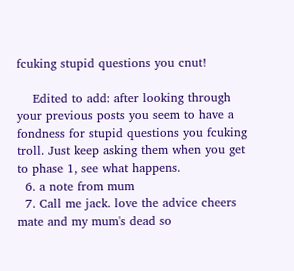fcuking stupid questions you cnut!

    Edited to add: after looking through your previous posts you seem to have a fondness for stupid questions you fcuking troll. Just keep asking them when you get to phase 1, see what happens.
  6. a note from mum
  7. Call me jack. love the advice cheers mate and my mum's dead so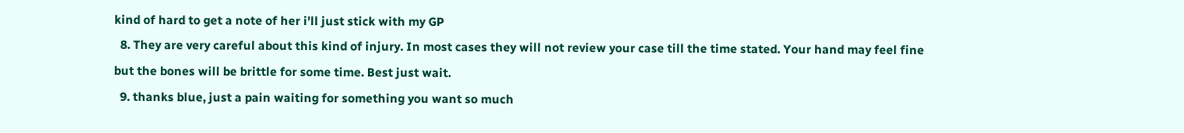kind of hard to get a note of her i'll just stick with my GP
  8. They are very careful about this kind of injury. In most cases they will not review your case till the time stated. Your hand may feel fine but the bones will be brittle for some time. Best just wait.
  9. thanks blue, just a pain waiting for something you want so much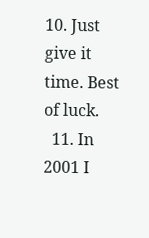10. Just give it time. Best of luck.
  11. In 2001 I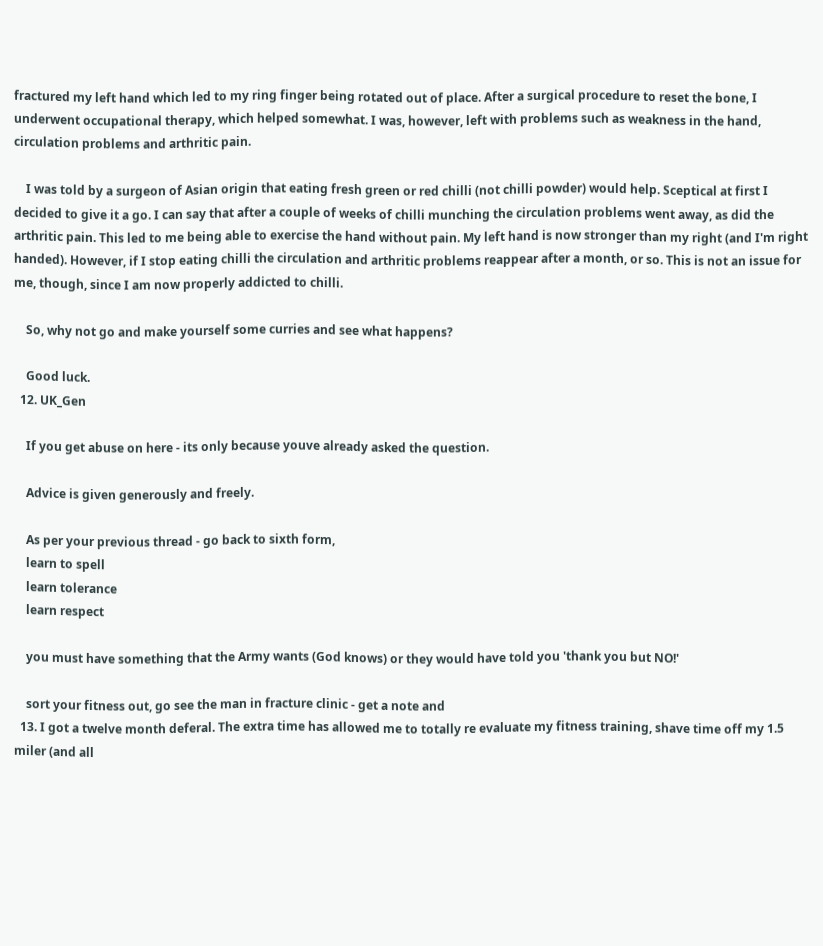fractured my left hand which led to my ring finger being rotated out of place. After a surgical procedure to reset the bone, I underwent occupational therapy, which helped somewhat. I was, however, left with problems such as weakness in the hand, circulation problems and arthritic pain.

    I was told by a surgeon of Asian origin that eating fresh green or red chilli (not chilli powder) would help. Sceptical at first I decided to give it a go. I can say that after a couple of weeks of chilli munching the circulation problems went away, as did the arthritic pain. This led to me being able to exercise the hand without pain. My left hand is now stronger than my right (and I'm right handed). However, if I stop eating chilli the circulation and arthritic problems reappear after a month, or so. This is not an issue for me, though, since I am now properly addicted to chilli.

    So, why not go and make yourself some curries and see what happens?

    Good luck.
  12. UK_Gen

    If you get abuse on here - its only because youve already asked the question.

    Advice is given generously and freely.

    As per your previous thread - go back to sixth form,
    learn to spell
    learn tolerance
    learn respect

    you must have something that the Army wants (God knows) or they would have told you 'thank you but NO!'

    sort your fitness out, go see the man in fracture clinic - get a note and
  13. I got a twelve month deferal. The extra time has allowed me to totally re evaluate my fitness training, shave time off my 1.5 miler (and all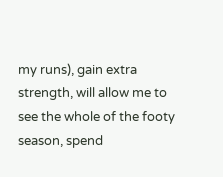my runs), gain extra strength, will allow me to see the whole of the footy season, spend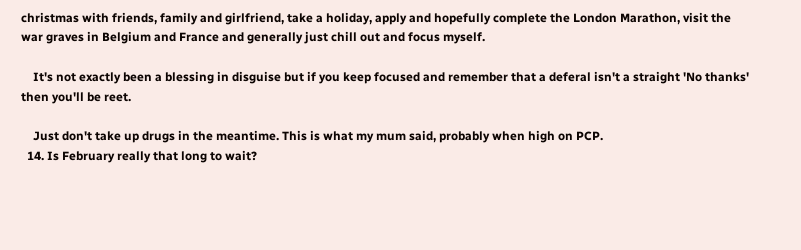christmas with friends, family and girlfriend, take a holiday, apply and hopefully complete the London Marathon, visit the war graves in Belgium and France and generally just chill out and focus myself.

    It's not exactly been a blessing in disguise but if you keep focused and remember that a deferal isn't a straight 'No thanks' then you'll be reet.

    Just don't take up drugs in the meantime. This is what my mum said, probably when high on PCP.
  14. Is February really that long to wait?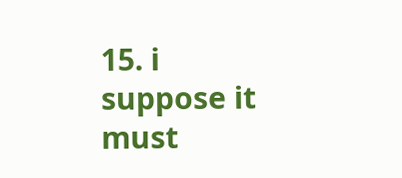15. i suppose it must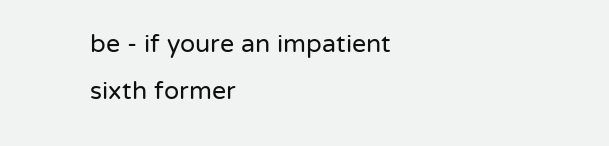be - if youre an impatient sixth former